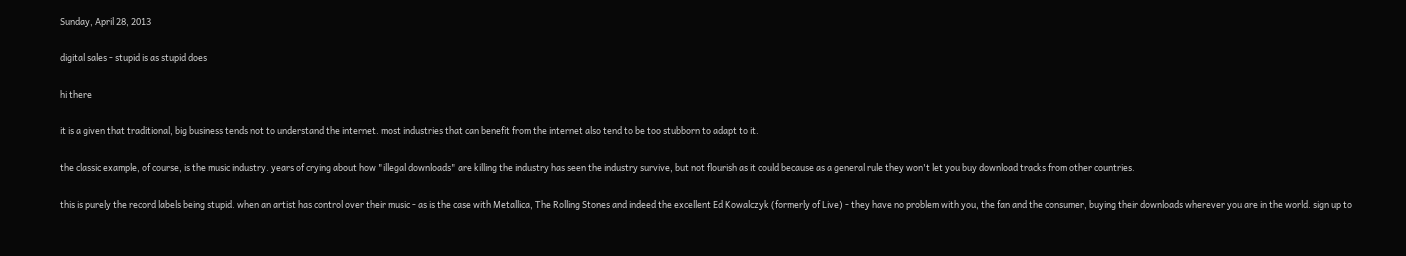Sunday, April 28, 2013

digital sales - stupid is as stupid does

hi there

it is a given that traditional, big business tends not to understand the internet. most industries that can benefit from the internet also tend to be too stubborn to adapt to it.

the classic example, of course, is the music industry. years of crying about how "illegal downloads" are killing the industry has seen the industry survive, but not flourish as it could because as a general rule they won't let you buy download tracks from other countries.

this is purely the record labels being stupid. when an artist has control over their music - as is the case with Metallica, The Rolling Stones and indeed the excellent Ed Kowalczyk (formerly of Live) - they have no problem with you, the fan and the consumer, buying their downloads wherever you are in the world. sign up to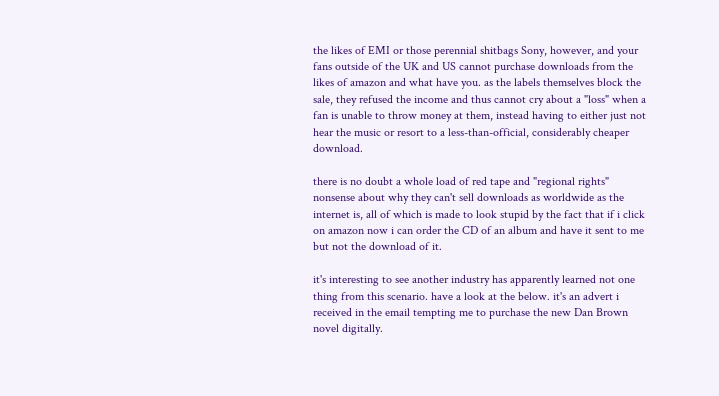the likes of EMI or those perennial shitbags Sony, however, and your fans outside of the UK and US cannot purchase downloads from the likes of amazon and what have you. as the labels themselves block the sale, they refused the income and thus cannot cry about a "loss" when a fan is unable to throw money at them, instead having to either just not hear the music or resort to a less-than-official, considerably cheaper download.

there is no doubt a whole load of red tape and "regional rights" nonsense about why they can't sell downloads as worldwide as the internet is, all of which is made to look stupid by the fact that if i click on amazon now i can order the CD of an album and have it sent to me but not the download of it.

it's interesting to see another industry has apparently learned not one thing from this scenario. have a look at the below. it's an advert i received in the email tempting me to purchase the new Dan Brown novel digitally.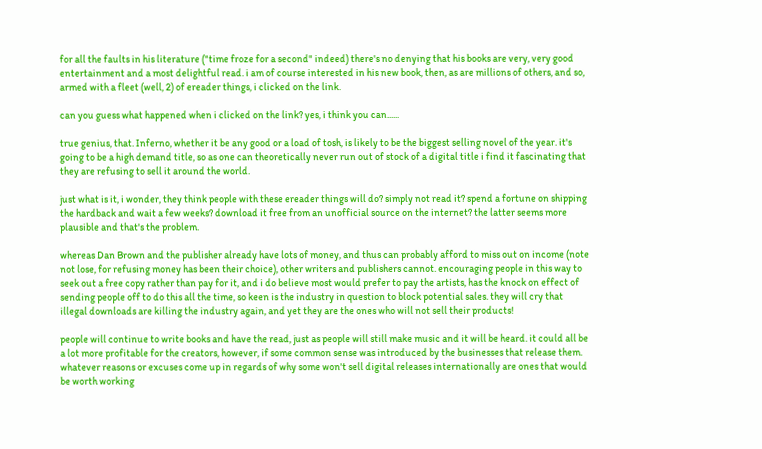for all the faults in his literature ("time froze for a second" indeed) there's no denying that his books are very, very good entertainment and a most delightful read. i am of course interested in his new book, then, as are millions of others, and so, armed with a fleet (well, 2) of ereader things, i clicked on the link.

can you guess what happened when i clicked on the link? yes, i think you can......

true genius, that. Inferno, whether it be any good or a load of tosh, is likely to be the biggest selling novel of the year. it's going to be a high demand title, so as one can theoretically never run out of stock of a digital title i find it fascinating that they are refusing to sell it around the world.

just what is it, i wonder, they think people with these ereader things will do? simply not read it? spend a fortune on shipping the hardback and wait a few weeks? download it free from an unofficial source on the internet? the latter seems more plausible and that's the problem.

whereas Dan Brown and the publisher already have lots of money, and thus can probably afford to miss out on income (note not lose, for refusing money has been their choice), other writers and publishers cannot. encouraging people in this way to seek out a free copy rather than pay for it, and i do believe most would prefer to pay the artists, has the knock on effect of sending people off to do this all the time, so keen is the industry in question to block potential sales. they will cry that illegal downloads are killing the industry again, and yet they are the ones who will not sell their products!

people will continue to write books and have the read, just as people will still make music and it will be heard. it could all be a lot more profitable for the creators, however, if some common sense was introduced by the businesses that release them. whatever reasons or excuses come up in regards of why some won't sell digital releases internationally are ones that would be worth working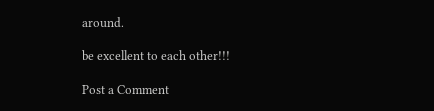around.

be excellent to each other!!!

Post a Comment